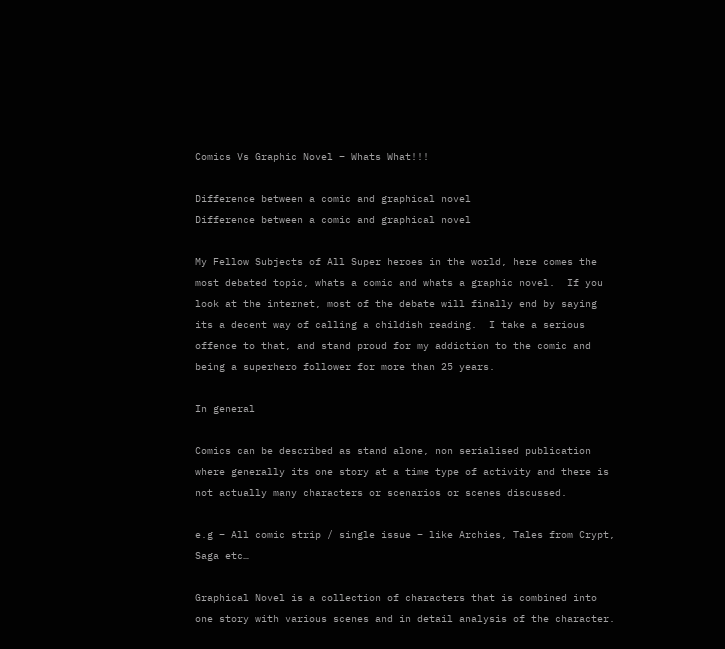Comics Vs Graphic Novel – Whats What!!!

Difference between a comic and graphical novel
Difference between a comic and graphical novel

My Fellow Subjects of All Super heroes in the world, here comes the most debated topic, whats a comic and whats a graphic novel.  If you look at the internet, most of the debate will finally end by saying its a decent way of calling a childish reading.  I take a serious offence to that, and stand proud for my addiction to the comic and being a superhero follower for more than 25 years.

In general

Comics can be described as stand alone, non serialised publication where generally its one story at a time type of activity and there is not actually many characters or scenarios or scenes discussed.

e.g – All comic strip / single issue – like Archies, Tales from Crypt, Saga etc…

Graphical Novel is a collection of characters that is combined into one story with various scenes and in detail analysis of the character.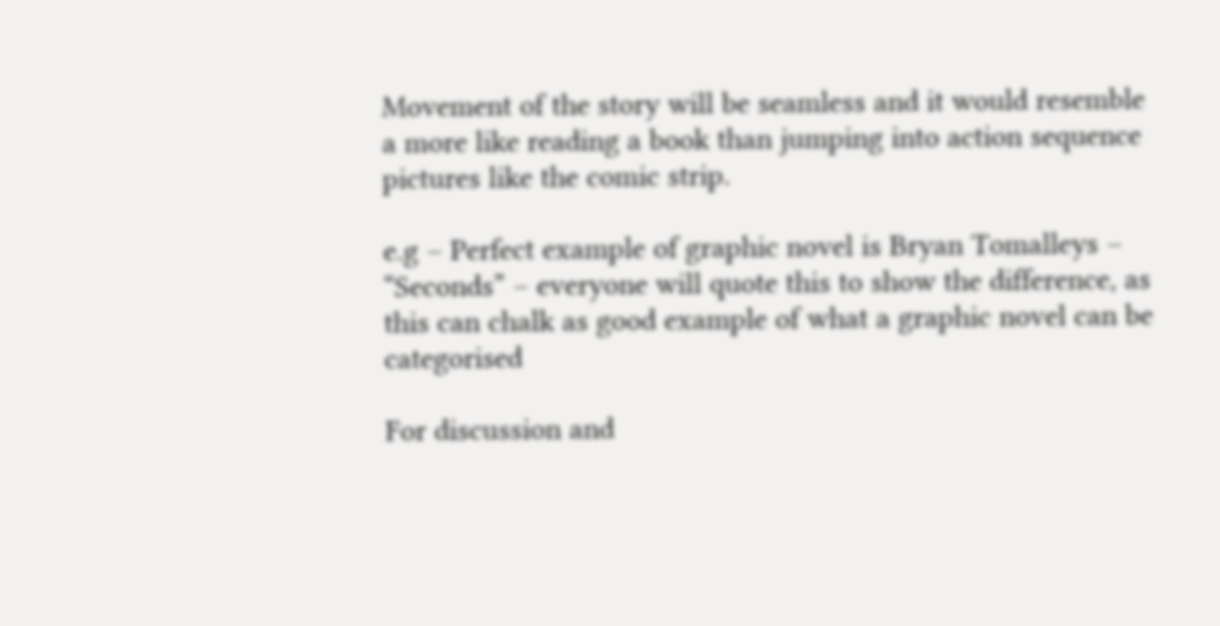Movement of the story will be seamless and it would resemble a more like reading a book than jumping into action sequence pictures like the comic strip.

e.g – Perfect example of graphic novel is Bryan Tomalleys – “Seconds” – everyone will quote this to show the difference, as this can chalk as good example of what a graphic novel can be categorised

For discussion and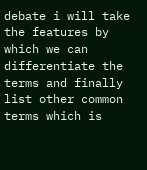debate i will take the features by which we can differentiate the terms and finally list other common terms which is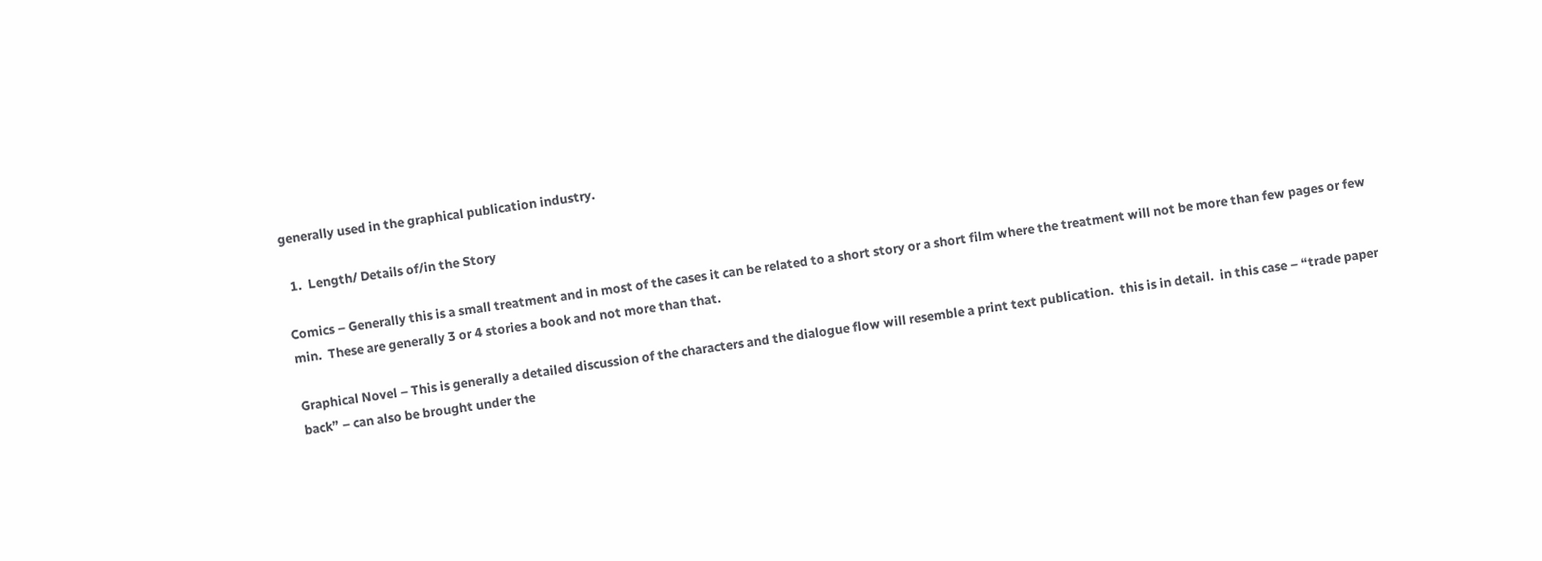generally used in the graphical publication industry.

  1.  Length/ Details of/in the Story

Comics – Generally this is a small treatment and in most of the cases it can be related to a short story or a short film where the treatment will not be more than few pages or few min.  These are generally 3 or 4 stories a book and not more than that.

Graphical Novel – This is generally a detailed discussion of the characters and the dialogue flow will resemble a print text publication.  this is in detail.  in this case – “trade paper back” – can also be brought under the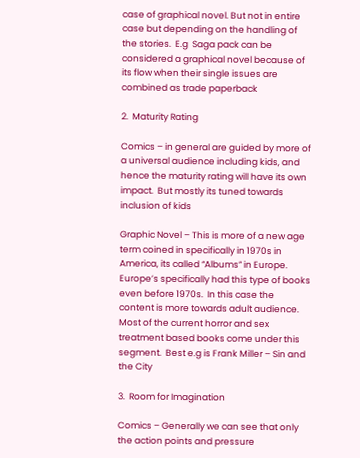case of graphical novel. But not in entire case but depending on the handling of the stories.  E.g  Saga pack can be considered a graphical novel because of its flow when their single issues are combined as trade paperback

2.  Maturity Rating

Comics – in general are guided by more of a universal audience including kids, and hence the maturity rating will have its own impact.  But mostly its tuned towards inclusion of kids

Graphic Novel – This is more of a new age term coined in specifically in 1970s in America, its called “Albums” in Europe.  Europe’s specifically had this type of books even before 1970s.  In this case the content is more towards adult audience.  Most of the current horror and sex treatment based books come under this segment.  Best e.g is Frank Miller – Sin and the City

3.  Room for Imagination

Comics – Generally we can see that only the action points and pressure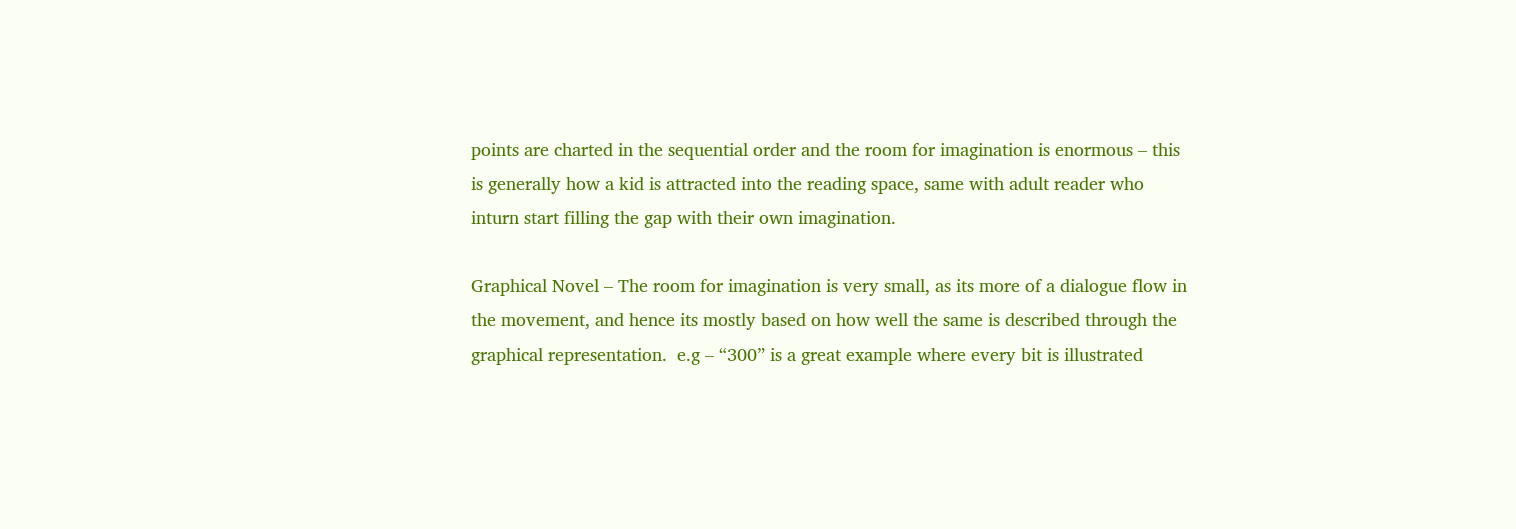points are charted in the sequential order and the room for imagination is enormous – this is generally how a kid is attracted into the reading space, same with adult reader who inturn start filling the gap with their own imagination.

Graphical Novel – The room for imagination is very small, as its more of a dialogue flow in the movement, and hence its mostly based on how well the same is described through the graphical representation.  e.g – “300” is a great example where every bit is illustrated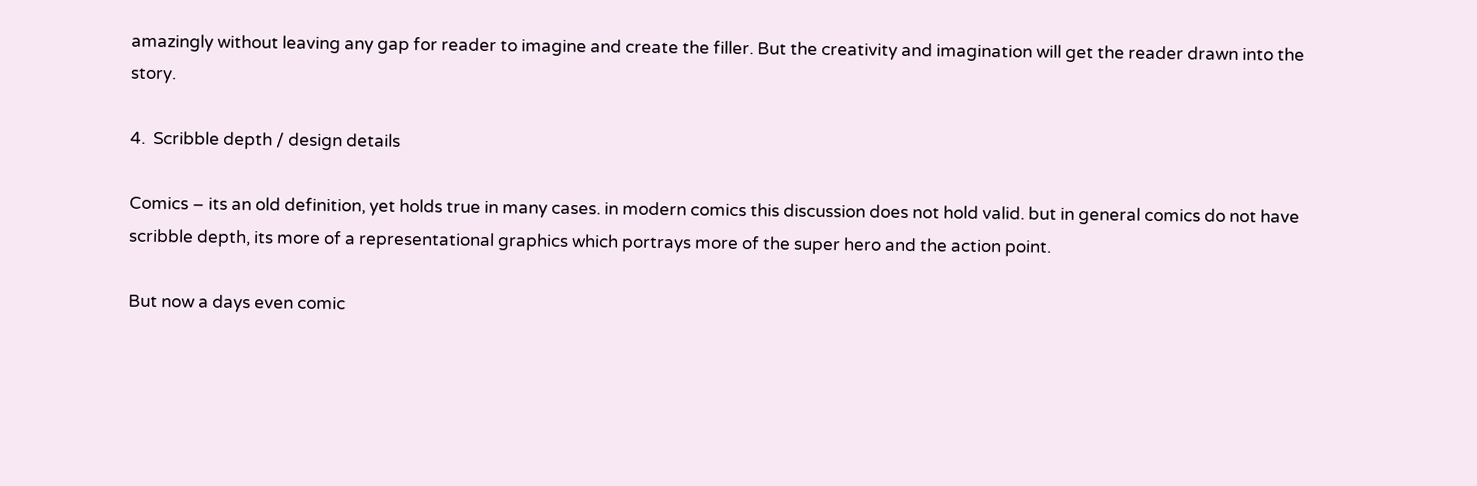amazingly without leaving any gap for reader to imagine and create the filler. But the creativity and imagination will get the reader drawn into the story.

4.  Scribble depth / design details

Comics – its an old definition, yet holds true in many cases. in modern comics this discussion does not hold valid. but in general comics do not have scribble depth, its more of a representational graphics which portrays more of the super hero and the action point.

But now a days even comic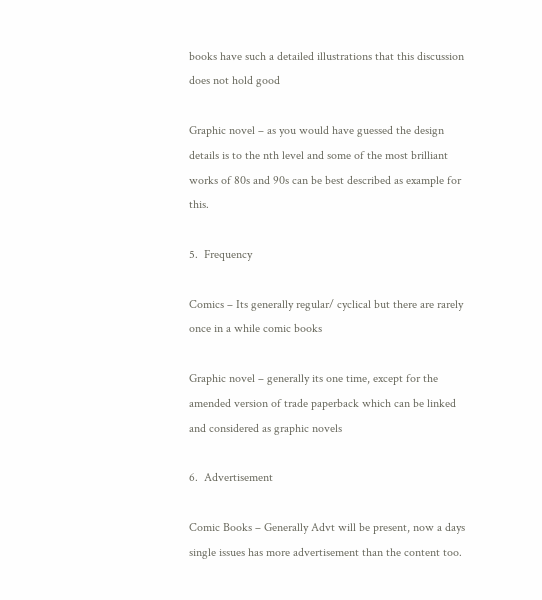books have such a detailed illustrations that this discussion does not hold good

Graphic novel – as you would have guessed the design details is to the nth level and some of the most brilliant works of 80s and 90s can be best described as example for this.

5.  Frequency

Comics – Its generally regular/ cyclical but there are rarely once in a while comic books

Graphic novel – generally its one time, except for the amended version of trade paperback which can be linked and considered as graphic novels

6.  Advertisement

Comic Books – Generally Advt will be present, now a days single issues has more advertisement than the content too.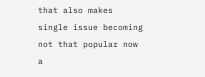that also makes single issue becoming not that popular now a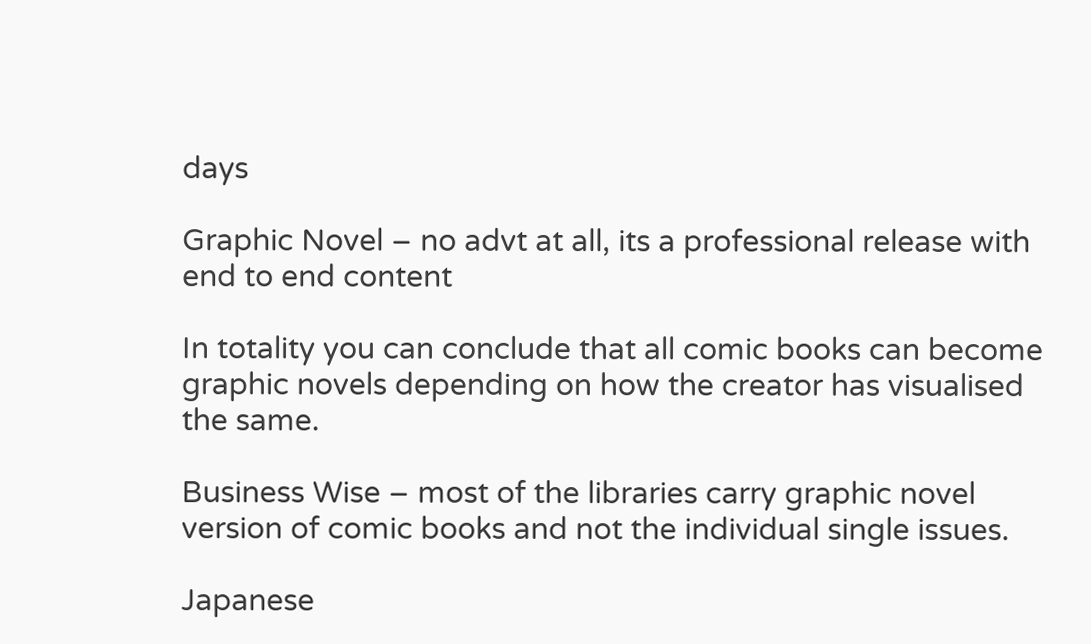days

Graphic Novel – no advt at all, its a professional release with end to end content

In totality you can conclude that all comic books can become graphic novels depending on how the creator has visualised the same.

Business Wise – most of the libraries carry graphic novel version of comic books and not the individual single issues.

Japanese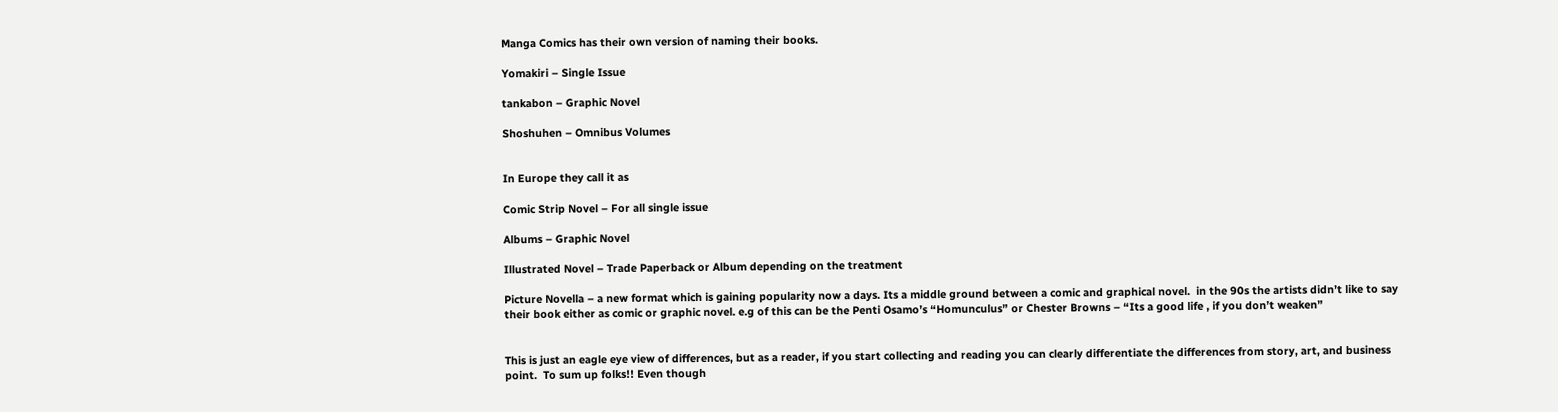Manga Comics has their own version of naming their books.

Yomakiri – Single Issue

tankabon – Graphic Novel

Shoshuhen – Omnibus Volumes


In Europe they call it as

Comic Strip Novel – For all single issue

Albums – Graphic Novel

Illustrated Novel – Trade Paperback or Album depending on the treatment

Picture Novella – a new format which is gaining popularity now a days. Its a middle ground between a comic and graphical novel.  in the 90s the artists didn’t like to say their book either as comic or graphic novel. e.g of this can be the Penti Osamo’s “Homunculus” or Chester Browns – “Its a good life , if you don’t weaken”


This is just an eagle eye view of differences, but as a reader, if you start collecting and reading you can clearly differentiate the differences from story, art, and business point.  To sum up folks!! Even though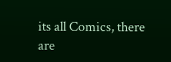its all Comics, there are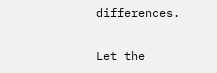differences.

Let the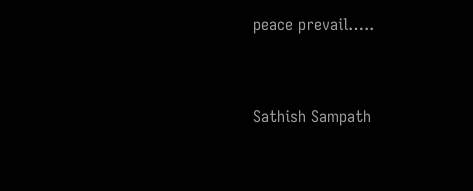peace prevail…..


Sathish Sampath